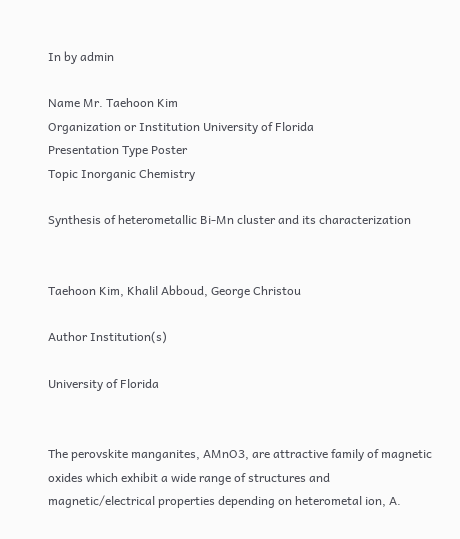In by admin

Name Mr. Taehoon Kim
Organization or Institution University of Florida
Presentation Type Poster
Topic Inorganic Chemistry

Synthesis of heterometallic Bi-Mn cluster and its characterization


Taehoon Kim, Khalil Abboud, George Christou

Author Institution(s)

University of Florida


The perovskite manganites, AMnO3, are attractive family of magnetic oxides which exhibit a wide range of structures and magnetic/electrical properties depending on heterometal ion, A.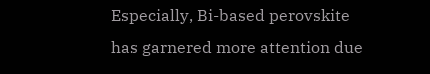Especially, Bi-based perovskite has garnered more attention due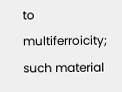to multiferroicity; such material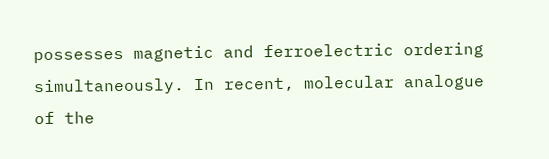possesses magnetic and ferroelectric ordering simultaneously. In recent, molecular analogue of the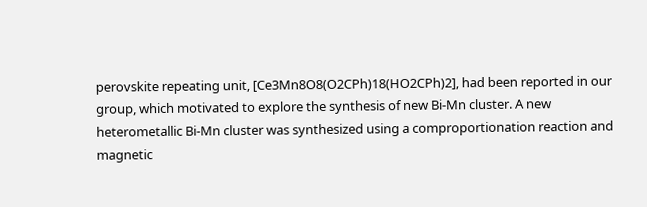perovskite repeating unit, [Ce3Mn8O8(O2CPh)18(HO2CPh)2], had been reported in our group, which motivated to explore the synthesis of new Bi-Mn cluster. A new heterometallic Bi-Mn cluster was synthesized using a comproportionation reaction and magnetic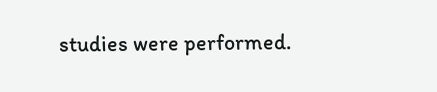studies were performed.